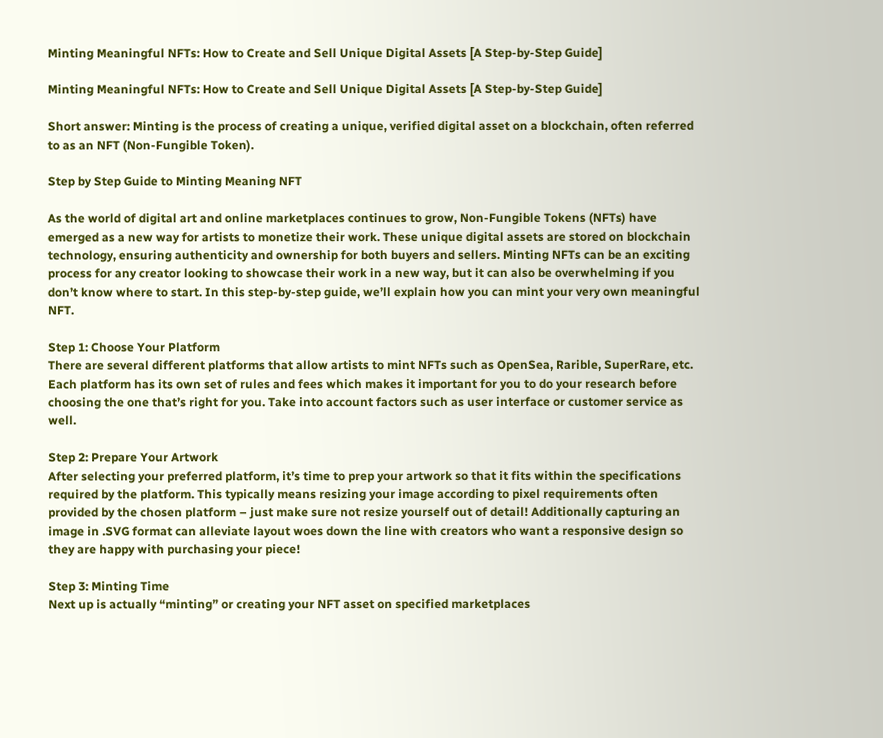Minting Meaningful NFTs: How to Create and Sell Unique Digital Assets [A Step-by-Step Guide]

Minting Meaningful NFTs: How to Create and Sell Unique Digital Assets [A Step-by-Step Guide]

Short answer: Minting is the process of creating a unique, verified digital asset on a blockchain, often referred to as an NFT (Non-Fungible Token).

Step by Step Guide to Minting Meaning NFT

As the world of digital art and online marketplaces continues to grow, Non-Fungible Tokens (NFTs) have emerged as a new way for artists to monetize their work. These unique digital assets are stored on blockchain technology, ensuring authenticity and ownership for both buyers and sellers. Minting NFTs can be an exciting process for any creator looking to showcase their work in a new way, but it can also be overwhelming if you don’t know where to start. In this step-by-step guide, we’ll explain how you can mint your very own meaningful NFT.

Step 1: Choose Your Platform
There are several different platforms that allow artists to mint NFTs such as OpenSea, Rarible, SuperRare, etc. Each platform has its own set of rules and fees which makes it important for you to do your research before choosing the one that’s right for you. Take into account factors such as user interface or customer service as well.

Step 2: Prepare Your Artwork
After selecting your preferred platform, it’s time to prep your artwork so that it fits within the specifications required by the platform. This typically means resizing your image according to pixel requirements often provided by the chosen platform – just make sure not resize yourself out of detail! Additionally capturing an image in .SVG format can alleviate layout woes down the line with creators who want a responsive design so they are happy with purchasing your piece!

Step 3: Minting Time
Next up is actually “minting” or creating your NFT asset on specified marketplaces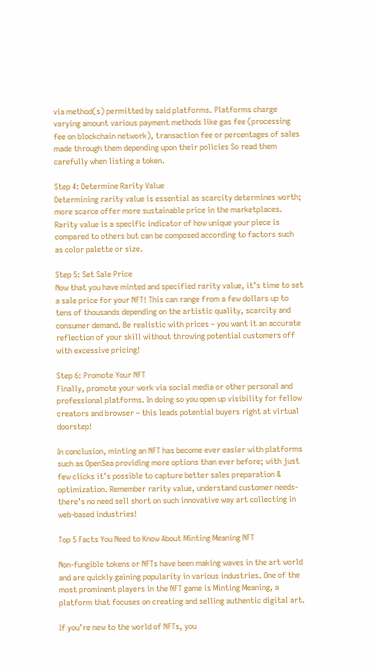via method(s) permitted by said platforms. Platforms charge varying amount various payment methods like gas fee (processing fee on blockchain network), transaction fee or percentages of sales made through them depending upon their policies So read them carefully when listing a token.

Step 4: Determine Rarity Value
Determining rarity value is essential as scarcity determines worth; more scarce offer more sustainable price in the marketplaces. Rarity value is a specific indicator of how unique your piece is compared to others but can be composed according to factors such as color palette or size.

Step 5: Set Sale Price
Now that you have minted and specified rarity value, it’s time to set a sale price for your NFT! This can range from a few dollars up to tens of thousands depending on the artistic quality, scarcity and consumer demand. Be realistic with prices – you want it an accurate reflection of your skill without throwing potential customers off with excessive pricing!

Step 6: Promote Your NFT
Finally, promote your work via social media or other personal and professional platforms. In doing so you open up visibility for fellow creators and browser – this leads potential buyers right at virtual doorstep!

In conclusion, minting an NFT has become ever easier with platforms such as OpenSea providing more options than ever before; with just few clicks it’s possible to capture better sales preparation & optimization. Remember rarity value, understand customer needs- there’s no need sell short on such innovative way art collecting in web-based industries!

Top 5 Facts You Need to Know About Minting Meaning NFT

Non-fungible tokens or NFTs have been making waves in the art world and are quickly gaining popularity in various industries. One of the most prominent players in the NFT game is Minting Meaning, a platform that focuses on creating and selling authentic digital art.

If you’re new to the world of NFTs, you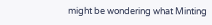might be wondering what Minting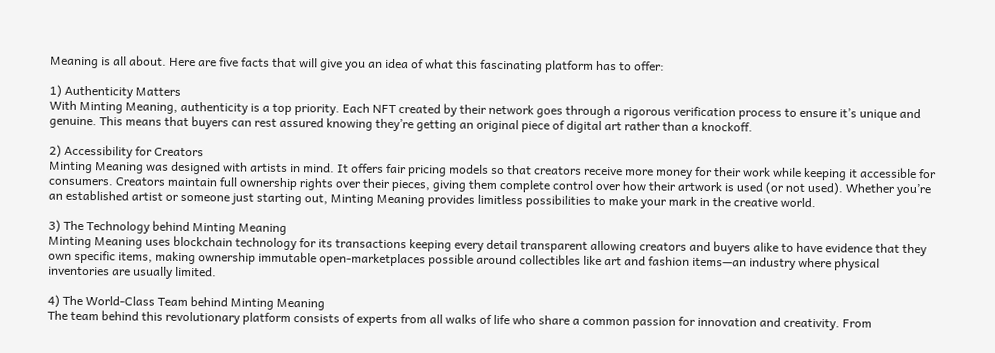Meaning is all about. Here are five facts that will give you an idea of what this fascinating platform has to offer:

1) Authenticity Matters
With Minting Meaning, authenticity is a top priority. Each NFT created by their network goes through a rigorous verification process to ensure it’s unique and genuine. This means that buyers can rest assured knowing they’re getting an original piece of digital art rather than a knockoff.

2) Accessibility for Creators
Minting Meaning was designed with artists in mind. It offers fair pricing models so that creators receive more money for their work while keeping it accessible for consumers. Creators maintain full ownership rights over their pieces, giving them complete control over how their artwork is used (or not used). Whether you’re an established artist or someone just starting out, Minting Meaning provides limitless possibilities to make your mark in the creative world.

3) The Technology behind Minting Meaning
Minting Meaning uses blockchain technology for its transactions keeping every detail transparent allowing creators and buyers alike to have evidence that they own specific items, making ownership immutable open-marketplaces possible around collectibles like art and fashion items—an industry where physical inventories are usually limited.

4) The World-Class Team behind Minting Meaning
The team behind this revolutionary platform consists of experts from all walks of life who share a common passion for innovation and creativity. From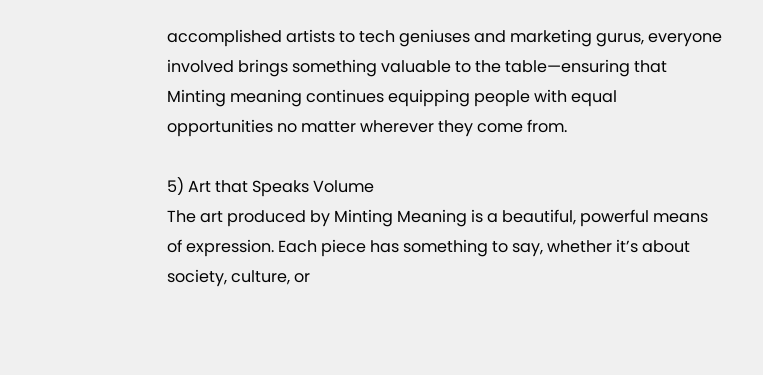accomplished artists to tech geniuses and marketing gurus, everyone involved brings something valuable to the table—ensuring that Minting meaning continues equipping people with equal opportunities no matter wherever they come from.

5) Art that Speaks Volume
The art produced by Minting Meaning is a beautiful, powerful means of expression. Each piece has something to say, whether it’s about society, culture, or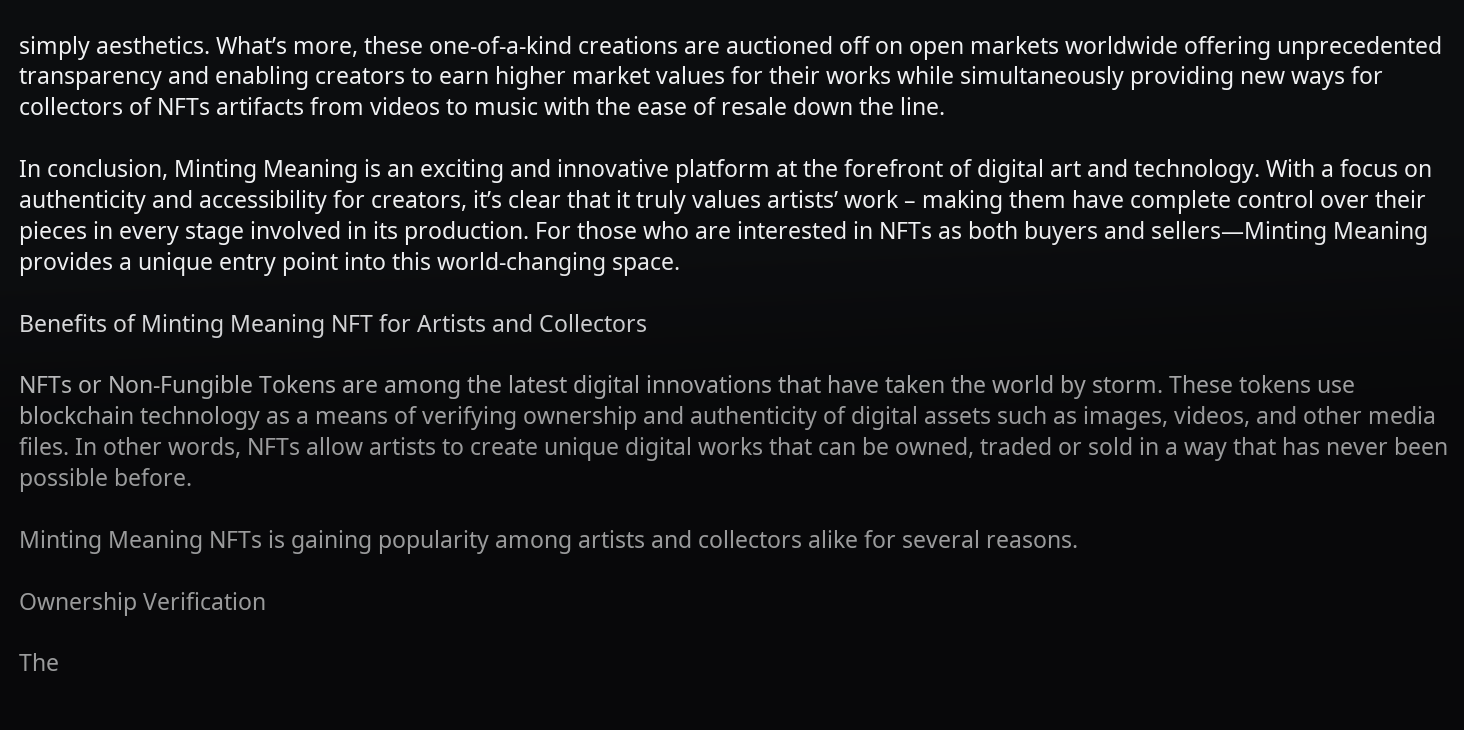simply aesthetics. What’s more, these one-of-a-kind creations are auctioned off on open markets worldwide offering unprecedented transparency and enabling creators to earn higher market values for their works while simultaneously providing new ways for collectors of NFTs artifacts from videos to music with the ease of resale down the line.

In conclusion, Minting Meaning is an exciting and innovative platform at the forefront of digital art and technology. With a focus on authenticity and accessibility for creators, it’s clear that it truly values artists’ work – making them have complete control over their pieces in every stage involved in its production. For those who are interested in NFTs as both buyers and sellers—Minting Meaning provides a unique entry point into this world-changing space.

Benefits of Minting Meaning NFT for Artists and Collectors

NFTs or Non-Fungible Tokens are among the latest digital innovations that have taken the world by storm. These tokens use blockchain technology as a means of verifying ownership and authenticity of digital assets such as images, videos, and other media files. In other words, NFTs allow artists to create unique digital works that can be owned, traded or sold in a way that has never been possible before.

Minting Meaning NFTs is gaining popularity among artists and collectors alike for several reasons.

Ownership Verification

The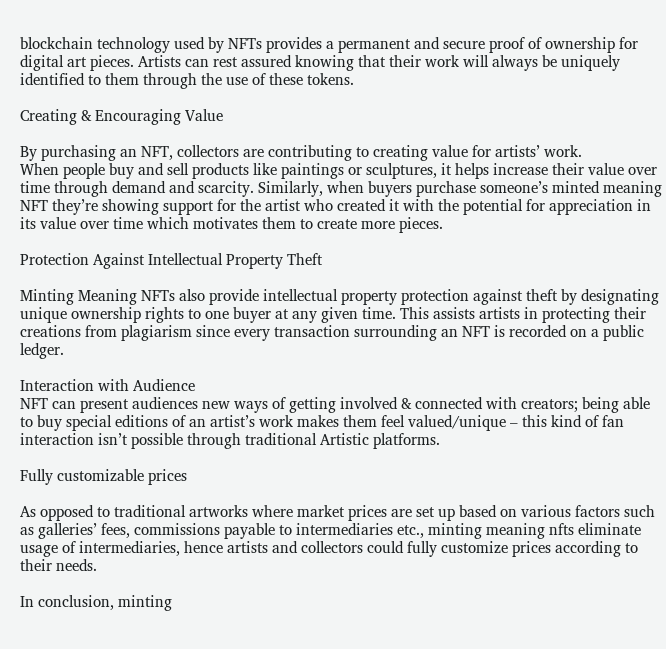blockchain technology used by NFTs provides a permanent and secure proof of ownership for digital art pieces. Artists can rest assured knowing that their work will always be uniquely identified to them through the use of these tokens.

Creating & Encouraging Value

By purchasing an NFT, collectors are contributing to creating value for artists’ work.
When people buy and sell products like paintings or sculptures, it helps increase their value over time through demand and scarcity. Similarly, when buyers purchase someone’s minted meaning NFT they’re showing support for the artist who created it with the potential for appreciation in its value over time which motivates them to create more pieces.

Protection Against Intellectual Property Theft

Minting Meaning NFTs also provide intellectual property protection against theft by designating unique ownership rights to one buyer at any given time. This assists artists in protecting their creations from plagiarism since every transaction surrounding an NFT is recorded on a public ledger.

Interaction with Audience
NFT can present audiences new ways of getting involved & connected with creators; being able to buy special editions of an artist’s work makes them feel valued/unique – this kind of fan interaction isn’t possible through traditional Artistic platforms.

Fully customizable prices

As opposed to traditional artworks where market prices are set up based on various factors such as galleries’ fees, commissions payable to intermediaries etc., minting meaning nfts eliminate usage of intermediaries, hence artists and collectors could fully customize prices according to their needs.

In conclusion, minting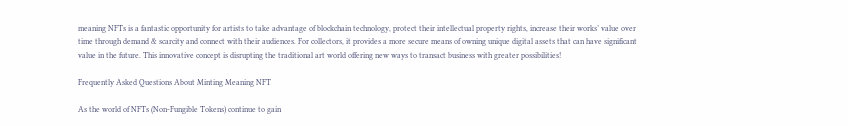meaning NFTs is a fantastic opportunity for artists to take advantage of blockchain technology, protect their intellectual property rights, increase their works’ value over time through demand & scarcity and connect with their audiences. For collectors, it provides a more secure means of owning unique digital assets that can have significant value in the future. This innovative concept is disrupting the traditional art world offering new ways to transact business with greater possibilities!

Frequently Asked Questions About Minting Meaning NFT

As the world of NFTs (Non-Fungible Tokens) continue to gain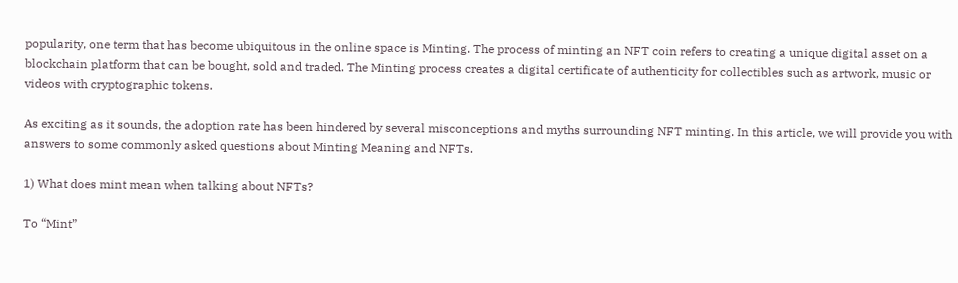popularity, one term that has become ubiquitous in the online space is Minting. The process of minting an NFT coin refers to creating a unique digital asset on a blockchain platform that can be bought, sold and traded. The Minting process creates a digital certificate of authenticity for collectibles such as artwork, music or videos with cryptographic tokens.

As exciting as it sounds, the adoption rate has been hindered by several misconceptions and myths surrounding NFT minting. In this article, we will provide you with answers to some commonly asked questions about Minting Meaning and NFTs.

1) What does mint mean when talking about NFTs?

To “Mint”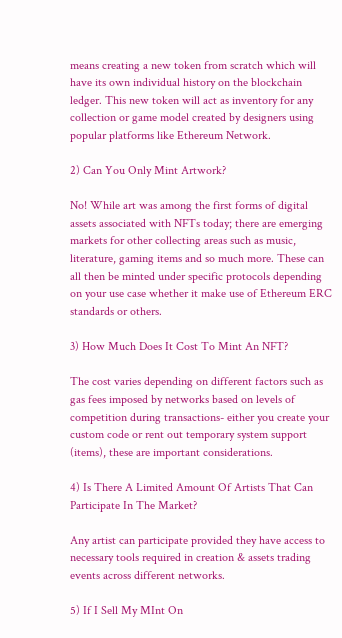means creating a new token from scratch which will have its own individual history on the blockchain ledger. This new token will act as inventory for any collection or game model created by designers using popular platforms like Ethereum Network.

2) Can You Only Mint Artwork?

No! While art was among the first forms of digital assets associated with NFTs today; there are emerging markets for other collecting areas such as music, literature, gaming items and so much more. These can all then be minted under specific protocols depending on your use case whether it make use of Ethereum ERC standards or others.

3) How Much Does It Cost To Mint An NFT?

The cost varies depending on different factors such as gas fees imposed by networks based on levels of competition during transactions- either you create your custom code or rent out temporary system support (items), these are important considerations.

4) Is There A Limited Amount Of Artists That Can Participate In The Market?

Any artist can participate provided they have access to necessary tools required in creation & assets trading events across different networks.

5) If I Sell My MInt On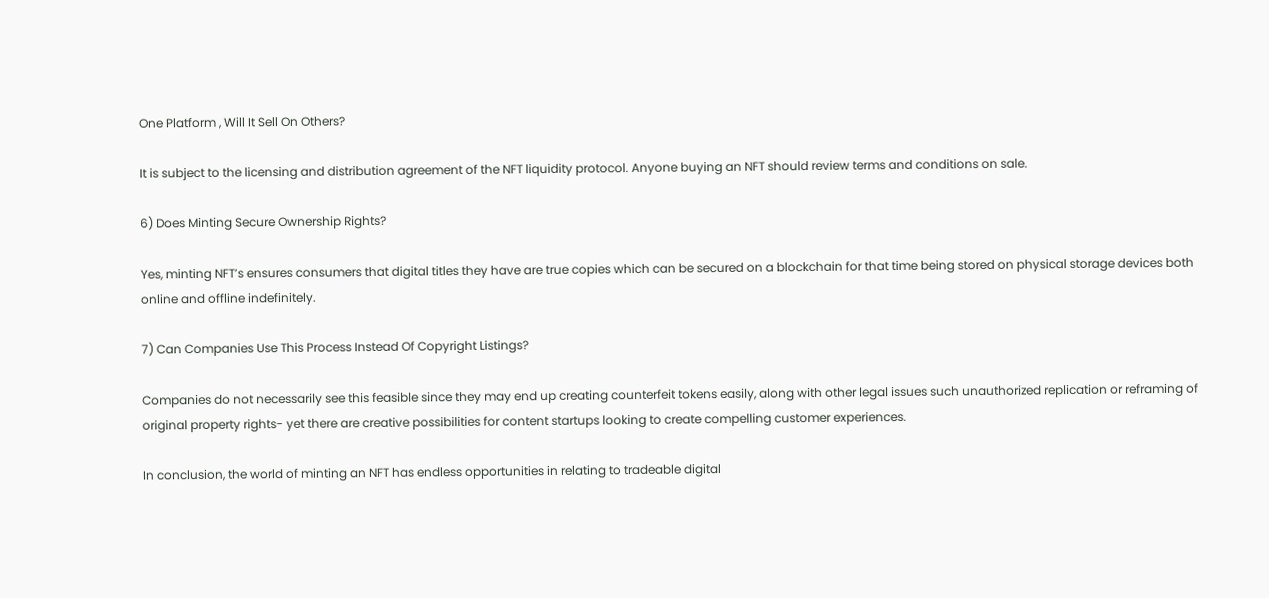One Platform , Will It Sell On Others?

It is subject to the licensing and distribution agreement of the NFT liquidity protocol. Anyone buying an NFT should review terms and conditions on sale.

6) Does Minting Secure Ownership Rights?

Yes, minting NFT’s ensures consumers that digital titles they have are true copies which can be secured on a blockchain for that time being stored on physical storage devices both online and offline indefinitely.

7) Can Companies Use This Process Instead Of Copyright Listings?

Companies do not necessarily see this feasible since they may end up creating counterfeit tokens easily, along with other legal issues such unauthorized replication or reframing of original property rights- yet there are creative possibilities for content startups looking to create compelling customer experiences.

In conclusion, the world of minting an NFT has endless opportunities in relating to tradeable digital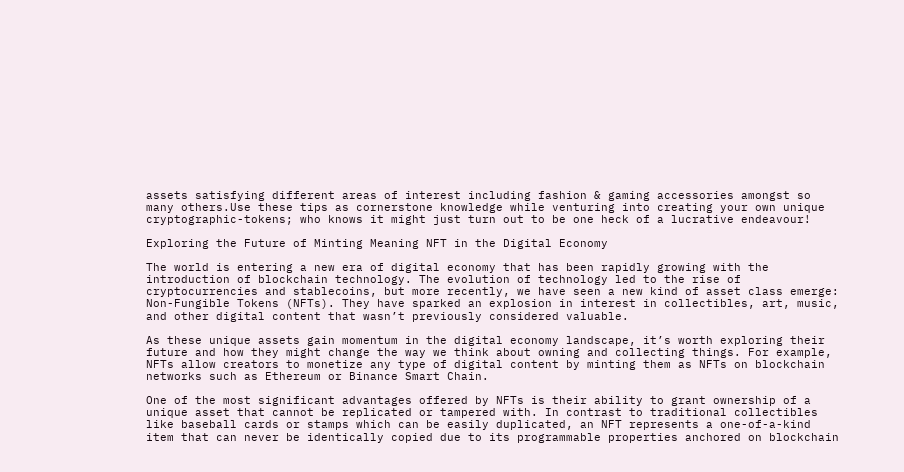assets satisfying different areas of interest including fashion & gaming accessories amongst so many others.Use these tips as cornerstone knowledge while venturing into creating your own unique cryptographic-tokens; who knows it might just turn out to be one heck of a lucrative endeavour!

Exploring the Future of Minting Meaning NFT in the Digital Economy

The world is entering a new era of digital economy that has been rapidly growing with the introduction of blockchain technology. The evolution of technology led to the rise of cryptocurrencies and stablecoins, but more recently, we have seen a new kind of asset class emerge: Non-Fungible Tokens (NFTs). They have sparked an explosion in interest in collectibles, art, music, and other digital content that wasn’t previously considered valuable.

As these unique assets gain momentum in the digital economy landscape, it’s worth exploring their future and how they might change the way we think about owning and collecting things. For example, NFTs allow creators to monetize any type of digital content by minting them as NFTs on blockchain networks such as Ethereum or Binance Smart Chain.

One of the most significant advantages offered by NFTs is their ability to grant ownership of a unique asset that cannot be replicated or tampered with. In contrast to traditional collectibles like baseball cards or stamps which can be easily duplicated, an NFT represents a one-of-a-kind item that can never be identically copied due to its programmable properties anchored on blockchain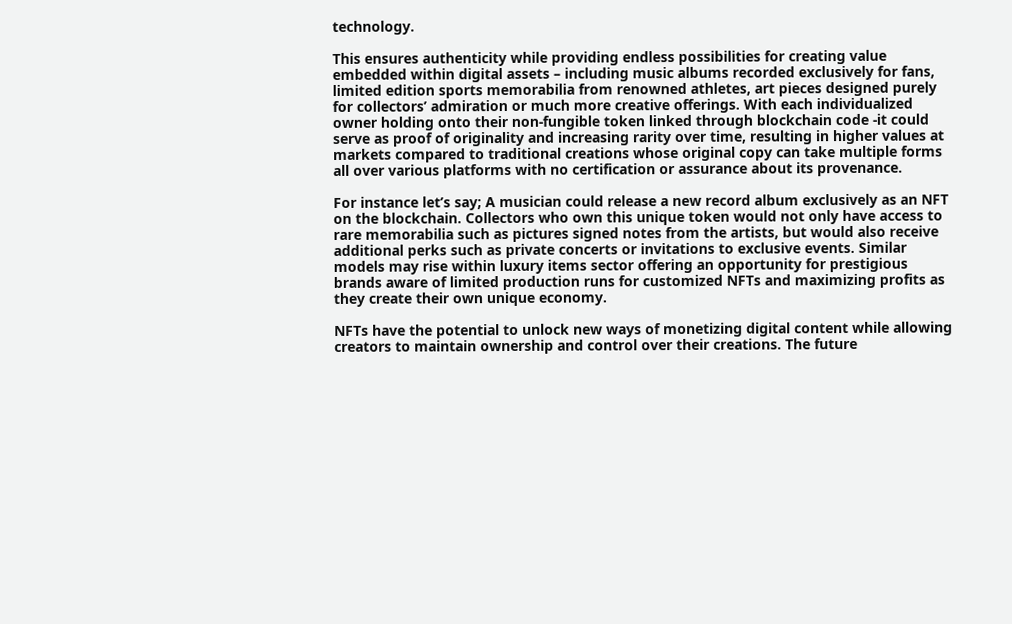technology.

This ensures authenticity while providing endless possibilities for creating value embedded within digital assets – including music albums recorded exclusively for fans, limited edition sports memorabilia from renowned athletes, art pieces designed purely for collectors’ admiration or much more creative offerings. With each individualized owner holding onto their non-fungible token linked through blockchain code -it could serve as proof of originality and increasing rarity over time, resulting in higher values at markets compared to traditional creations whose original copy can take multiple forms all over various platforms with no certification or assurance about its provenance.

For instance let’s say; A musician could release a new record album exclusively as an NFT on the blockchain. Collectors who own this unique token would not only have access to rare memorabilia such as pictures signed notes from the artists, but would also receive additional perks such as private concerts or invitations to exclusive events. Similar models may rise within luxury items sector offering an opportunity for prestigious brands aware of limited production runs for customized NFTs and maximizing profits as they create their own unique economy.

NFTs have the potential to unlock new ways of monetizing digital content while allowing creators to maintain ownership and control over their creations. The future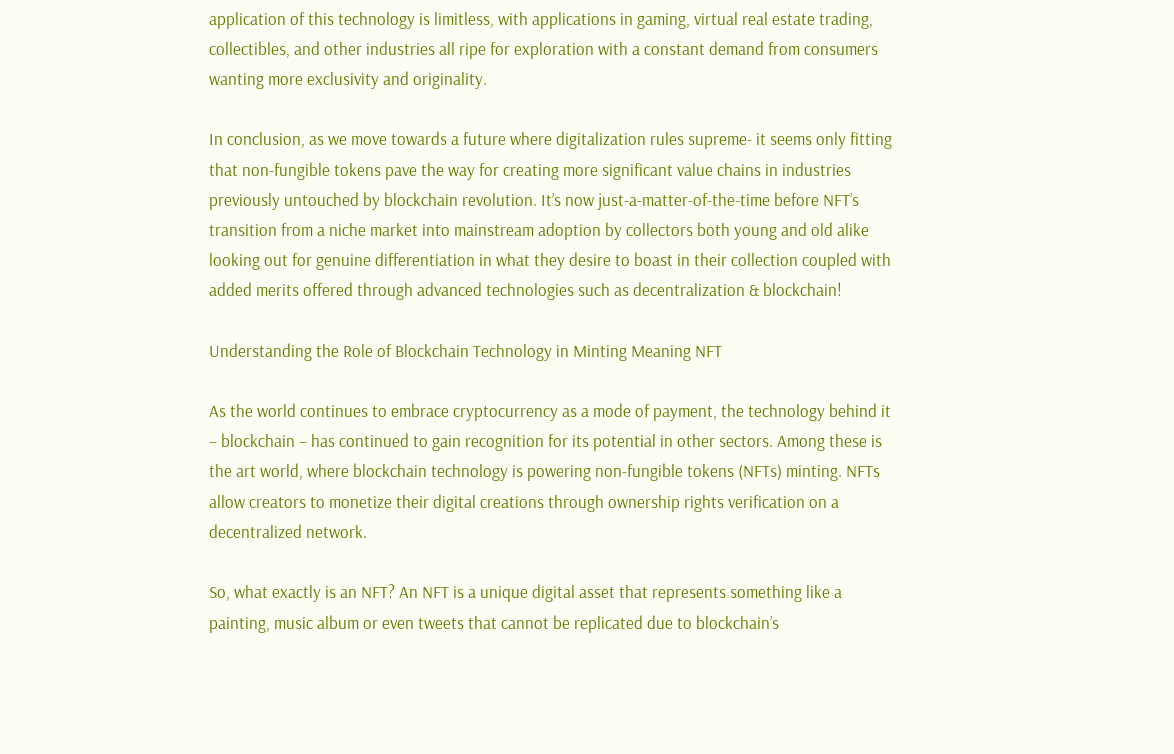application of this technology is limitless, with applications in gaming, virtual real estate trading, collectibles, and other industries all ripe for exploration with a constant demand from consumers wanting more exclusivity and originality.

In conclusion, as we move towards a future where digitalization rules supreme- it seems only fitting that non-fungible tokens pave the way for creating more significant value chains in industries previously untouched by blockchain revolution. It’s now just-a-matter-of-the-time before NFT’s transition from a niche market into mainstream adoption by collectors both young and old alike looking out for genuine differentiation in what they desire to boast in their collection coupled with added merits offered through advanced technologies such as decentralization & blockchain!

Understanding the Role of Blockchain Technology in Minting Meaning NFT

As the world continues to embrace cryptocurrency as a mode of payment, the technology behind it – blockchain – has continued to gain recognition for its potential in other sectors. Among these is the art world, where blockchain technology is powering non-fungible tokens (NFTs) minting. NFTs allow creators to monetize their digital creations through ownership rights verification on a decentralized network.

So, what exactly is an NFT? An NFT is a unique digital asset that represents something like a painting, music album or even tweets that cannot be replicated due to blockchain’s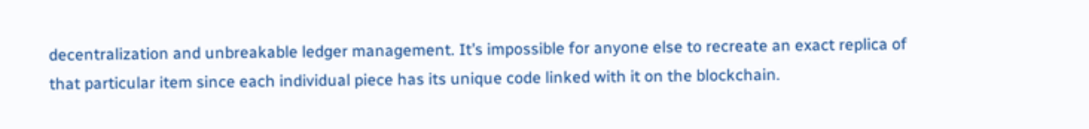decentralization and unbreakable ledger management. It’s impossible for anyone else to recreate an exact replica of that particular item since each individual piece has its unique code linked with it on the blockchain.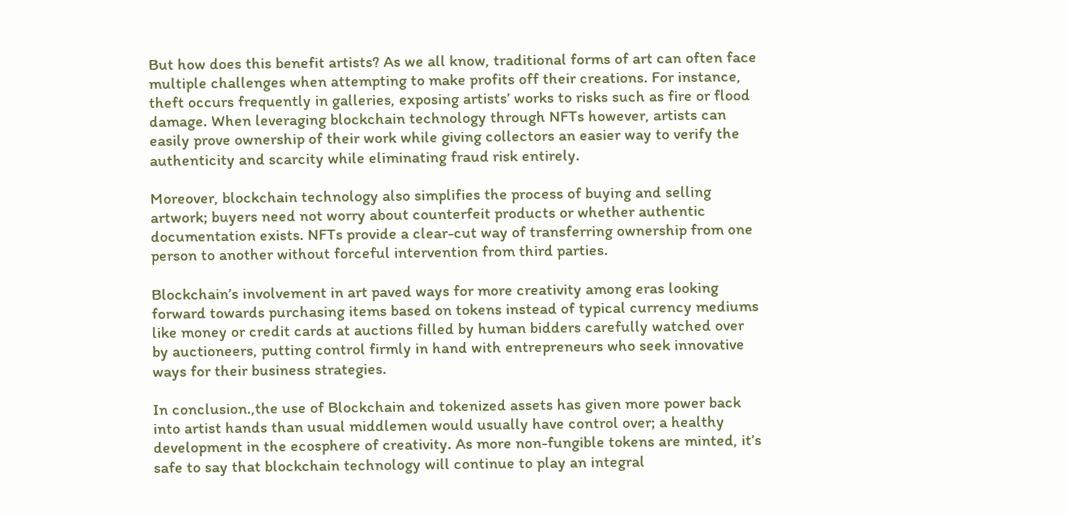But how does this benefit artists? As we all know, traditional forms of art can often face multiple challenges when attempting to make profits off their creations. For instance, theft occurs frequently in galleries, exposing artists’ works to risks such as fire or flood damage. When leveraging blockchain technology through NFTs however, artists can easily prove ownership of their work while giving collectors an easier way to verify the authenticity and scarcity while eliminating fraud risk entirely.

Moreover, blockchain technology also simplifies the process of buying and selling artwork; buyers need not worry about counterfeit products or whether authentic documentation exists. NFTs provide a clear-cut way of transferring ownership from one person to another without forceful intervention from third parties.

Blockchain’s involvement in art paved ways for more creativity among eras looking forward towards purchasing items based on tokens instead of typical currency mediums like money or credit cards at auctions filled by human bidders carefully watched over by auctioneers, putting control firmly in hand with entrepreneurs who seek innovative ways for their business strategies.

In conclusion.,the use of Blockchain and tokenized assets has given more power back into artist hands than usual middlemen would usually have control over; a healthy development in the ecosphere of creativity. As more non-fungible tokens are minted, it’s safe to say that blockchain technology will continue to play an integral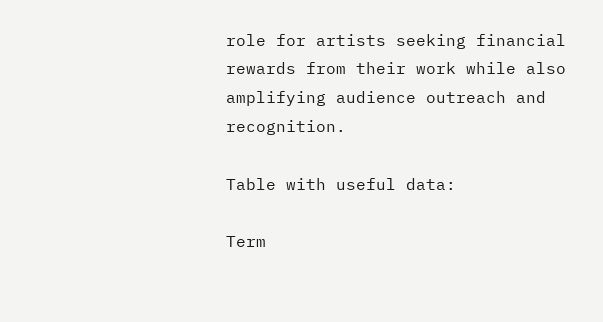role for artists seeking financial rewards from their work while also amplifying audience outreach and recognition.

Table with useful data:

Term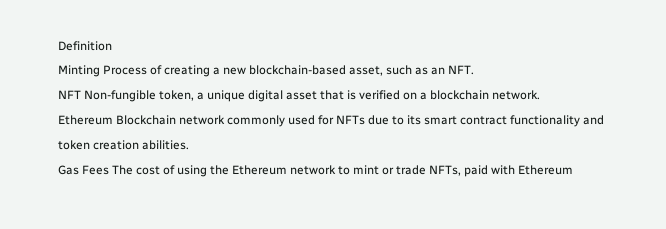Definition
Minting Process of creating a new blockchain-based asset, such as an NFT.
NFT Non-fungible token, a unique digital asset that is verified on a blockchain network.
Ethereum Blockchain network commonly used for NFTs due to its smart contract functionality and token creation abilities.
Gas Fees The cost of using the Ethereum network to mint or trade NFTs, paid with Ethereum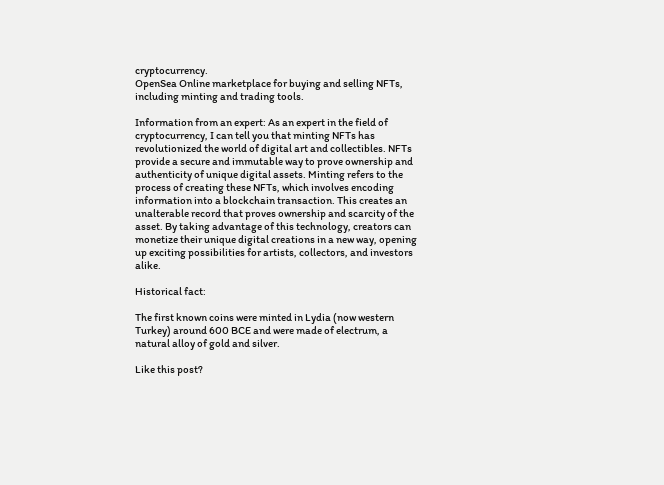cryptocurrency.
OpenSea Online marketplace for buying and selling NFTs, including minting and trading tools.

Information from an expert: As an expert in the field of cryptocurrency, I can tell you that minting NFTs has revolutionized the world of digital art and collectibles. NFTs provide a secure and immutable way to prove ownership and authenticity of unique digital assets. Minting refers to the process of creating these NFTs, which involves encoding information into a blockchain transaction. This creates an unalterable record that proves ownership and scarcity of the asset. By taking advantage of this technology, creators can monetize their unique digital creations in a new way, opening up exciting possibilities for artists, collectors, and investors alike.

Historical fact:

The first known coins were minted in Lydia (now western Turkey) around 600 BCE and were made of electrum, a natural alloy of gold and silver.

Like this post?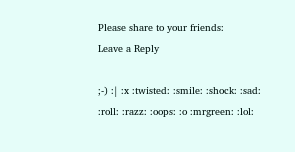Please share to your friends:
Leave a Reply

;-) :| :x :twisted: :smile: :shock: :sad: :roll: :razz: :oops: :o :mrgreen: :lol: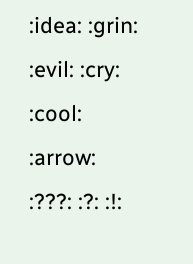:idea: :grin: :evil: :cry: :cool: :arrow: :???: :?: :!: